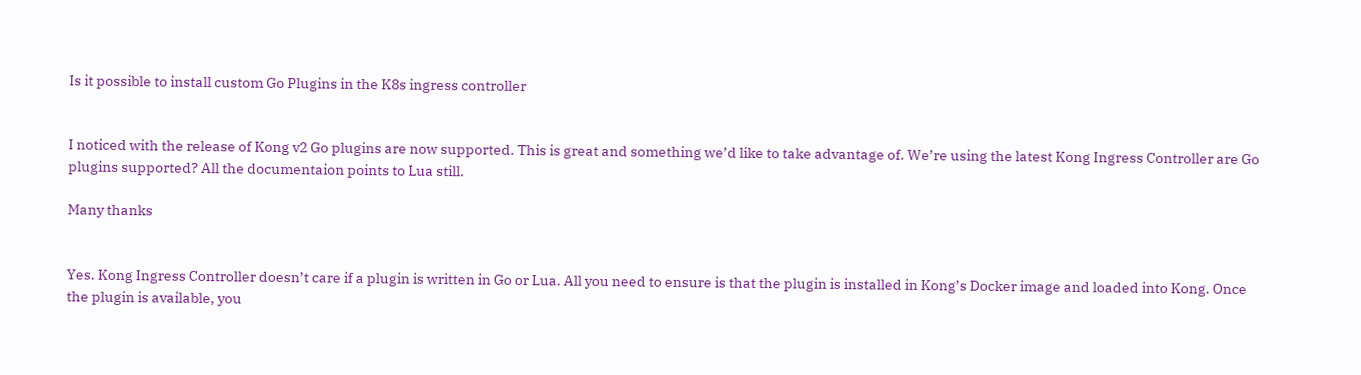Is it possible to install custom Go Plugins in the K8s ingress controller


I noticed with the release of Kong v2 Go plugins are now supported. This is great and something we’d like to take advantage of. We’re using the latest Kong Ingress Controller are Go plugins supported? All the documentaion points to Lua still.

Many thanks


Yes. Kong Ingress Controller doesn’t care if a plugin is written in Go or Lua. All you need to ensure is that the plugin is installed in Kong’s Docker image and loaded into Kong. Once the plugin is available, you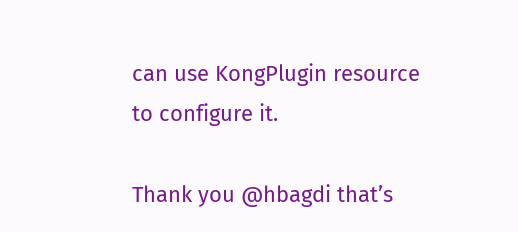can use KongPlugin resource to configure it.

Thank you @hbagdi that’s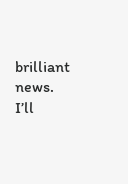brilliant news. I’ll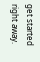get started right away.